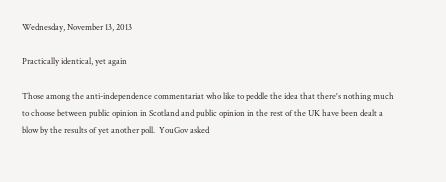Wednesday, November 13, 2013

Practically identical, yet again

Those among the anti-independence commentariat who like to peddle the idea that there's nothing much to choose between public opinion in Scotland and public opinion in the rest of the UK have been dealt a blow by the results of yet another poll.  YouGov asked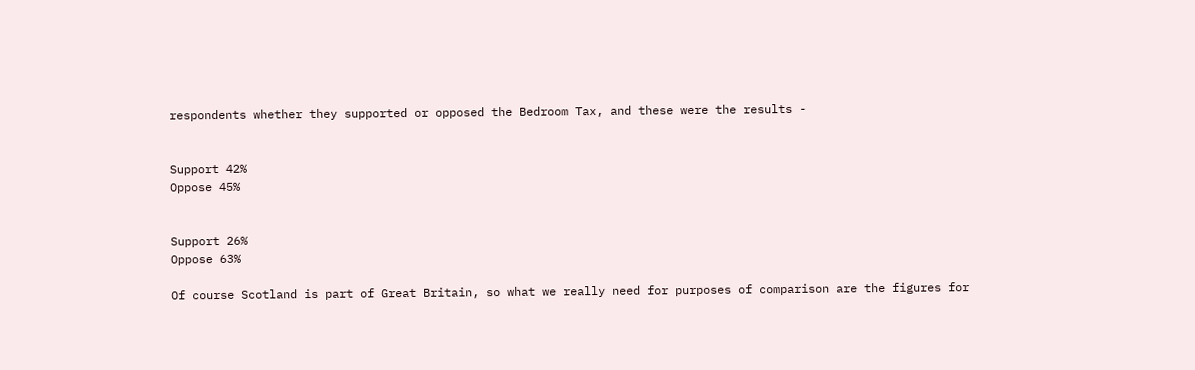respondents whether they supported or opposed the Bedroom Tax, and these were the results -


Support 42%
Oppose 45%


Support 26%
Oppose 63%

Of course Scotland is part of Great Britain, so what we really need for purposes of comparison are the figures for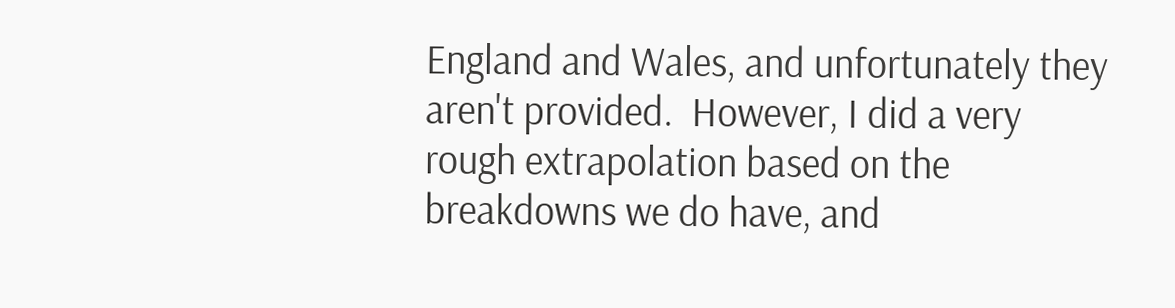England and Wales, and unfortunately they aren't provided.  However, I did a very rough extrapolation based on the breakdowns we do have, and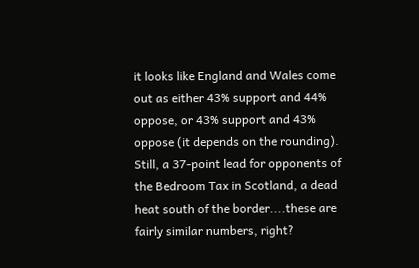it looks like England and Wales come out as either 43% support and 44% oppose, or 43% support and 43% oppose (it depends on the rounding).  Still, a 37-point lead for opponents of the Bedroom Tax in Scotland, a dead heat south of the border....these are fairly similar numbers, right?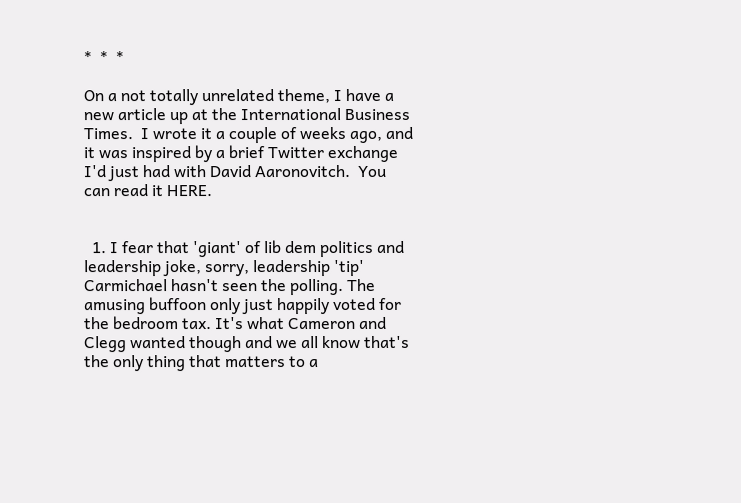*  *  *

On a not totally unrelated theme, I have a new article up at the International Business Times.  I wrote it a couple of weeks ago, and it was inspired by a brief Twitter exchange I'd just had with David Aaronovitch.  You can read it HERE.


  1. I fear that 'giant' of lib dem politics and leadership joke, sorry, leadership 'tip' Carmichael hasn't seen the polling. The amusing buffoon only just happily voted for the bedroom tax. It's what Cameron and Clegg wanted though and we all know that's the only thing that matters to a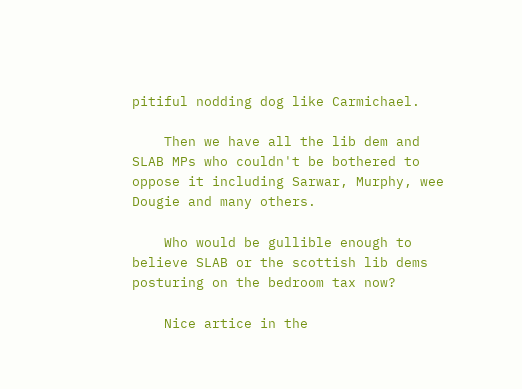pitiful nodding dog like Carmichael.

    Then we have all the lib dem and SLAB MPs who couldn't be bothered to oppose it including Sarwar, Murphy, wee Dougie and many others.

    Who would be gullible enough to believe SLAB or the scottish lib dems posturing on the bedroom tax now?

    Nice artice in the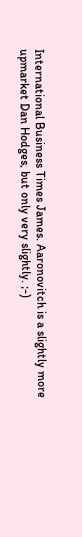International Business Times James. Aaronovitch is a slightly more upmarket Dan Hodges, but only very slightly. ;-)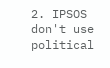2. IPSOS don't use political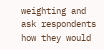weighting and ask respondents how they would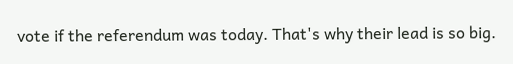vote if the referendum was today. That's why their lead is so big.